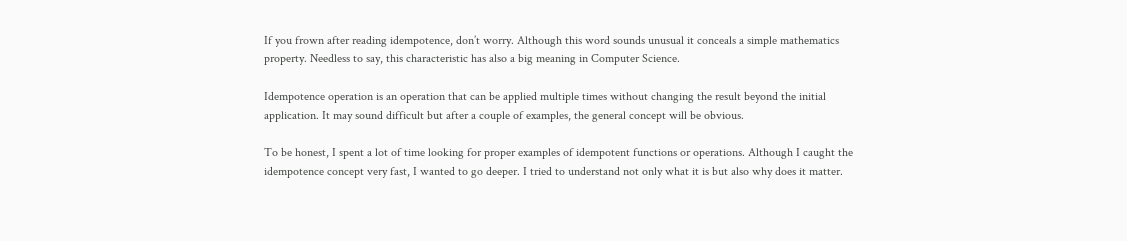If you frown after reading idempotence, don’t worry. Although this word sounds unusual it conceals a simple mathematics property. Needless to say, this characteristic has also a big meaning in Computer Science.

Idempotence operation is an operation that can be applied multiple times without changing the result beyond the initial application. It may sound difficult but after a couple of examples, the general concept will be obvious.

To be honest, I spent a lot of time looking for proper examples of idempotent functions or operations. Although I caught the idempotence concept very fast, I wanted to go deeper. I tried to understand not only what it is but also why does it matter.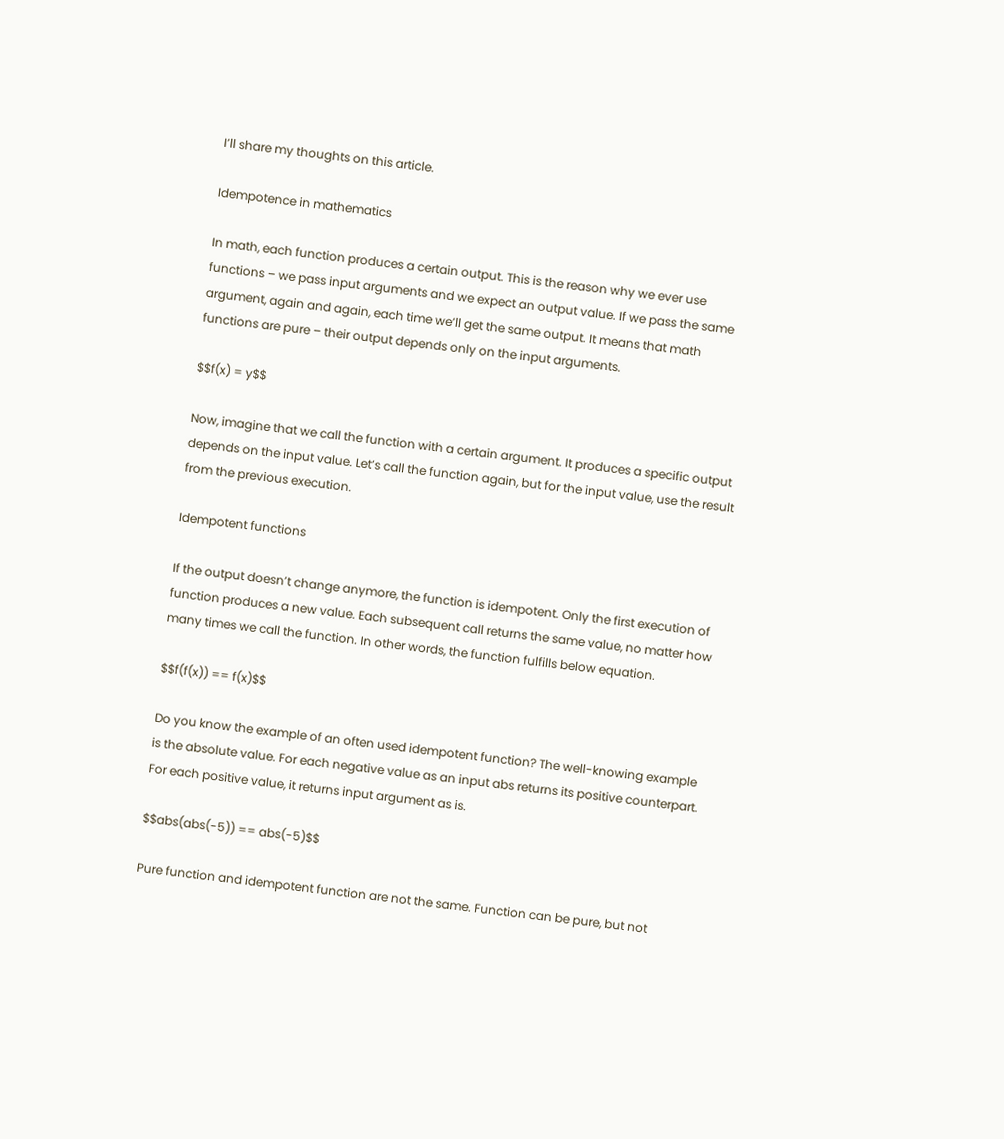I’ll share my thoughts on this article.

Idempotence in mathematics

In math, each function produces a certain output. This is the reason why we ever use functions – we pass input arguments and we expect an output value. If we pass the same argument, again and again, each time we’ll get the same output. It means that math functions are pure – their output depends only on the input arguments.

$$f(x) = y$$

Now, imagine that we call the function with a certain argument. It produces a specific output depends on the input value. Let’s call the function again, but for the input value, use the result from the previous execution.

Idempotent functions

If the output doesn’t change anymore, the function is idempotent. Only the first execution of function produces a new value. Each subsequent call returns the same value, no matter how many times we call the function. In other words, the function fulfills below equation.

$$f(f(x)) == f(x)$$

Do you know the example of an often used idempotent function? The well-knowing example is the absolute value. For each negative value as an input abs returns its positive counterpart. For each positive value, it returns input argument as is.

$$abs(abs(-5)) == abs(-5)$$

Pure function and idempotent function are not the same. Function can be pure, but not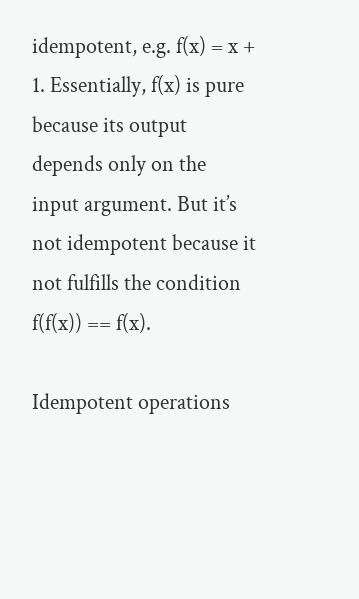idempotent, e.g. f(x) = x + 1. Essentially, f(x) is pure because its output depends only on the input argument. But it’s not idempotent because it not fulfills the condition f(f(x)) == f(x).

Idempotent operations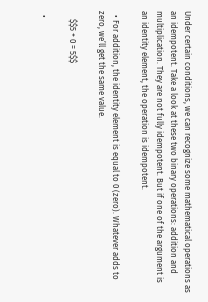Under certain conditions, we can recognize some mathematical operations as an idempotent. Take a look at these two binary operations: addition and multiplication. They are not fully idempotent. But if one of the argument is an identity element, the operation is idempotent.

  • For addition, the identity element is equal to 0 (zero). Whatever adds to zero, we’ll get the same value.

    $$5 + 0 = 5$$

  •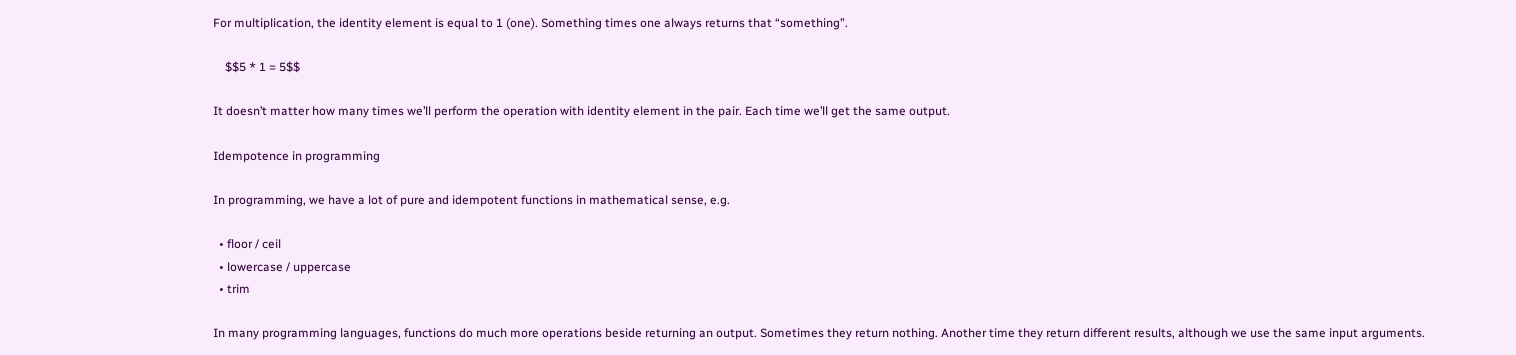For multiplication, the identity element is equal to 1 (one). Something times one always returns that “something”.

    $$5 * 1 = 5$$

It doesn’t matter how many times we’ll perform the operation with identity element in the pair. Each time we’ll get the same output.

Idempotence in programming

In programming, we have a lot of pure and idempotent functions in mathematical sense, e.g.

  • floor / ceil
  • lowercase / uppercase
  • trim

In many programming languages, functions do much more operations beside returning an output. Sometimes they return nothing. Another time they return different results, although we use the same input arguments.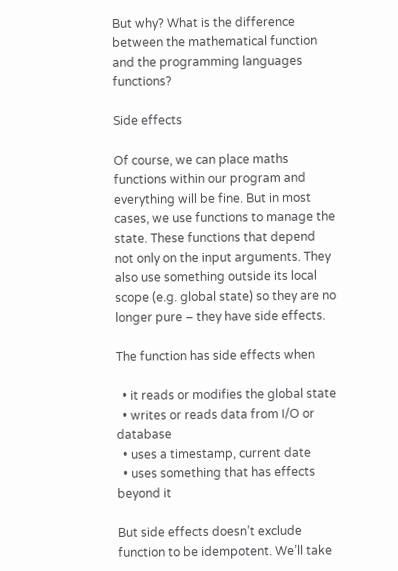But why? What is the difference between the mathematical function and the programming languages functions?

Side effects

Of course, we can place maths functions within our program and everything will be fine. But in most cases, we use functions to manage the state. These functions that depend not only on the input arguments. They also use something outside its local scope (e.g. global state) so they are no longer pure – they have side effects.

The function has side effects when

  • it reads or modifies the global state
  • writes or reads data from I/O or database
  • uses a timestamp, current date
  • uses something that has effects beyond it

But side effects doesn’t exclude function to be idempotent. We’ll take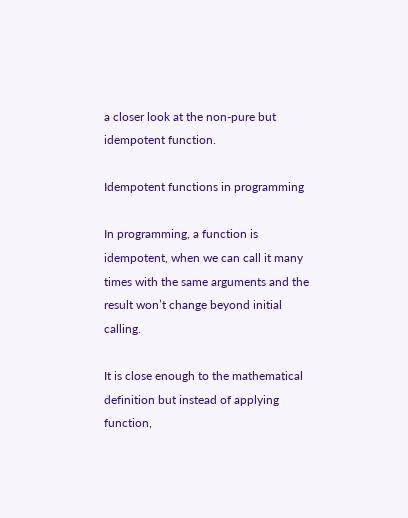a closer look at the non-pure but idempotent function.

Idempotent functions in programming

In programming, a function is idempotent, when we can call it many times with the same arguments and the result won’t change beyond initial calling.

It is close enough to the mathematical definition but instead of applying function,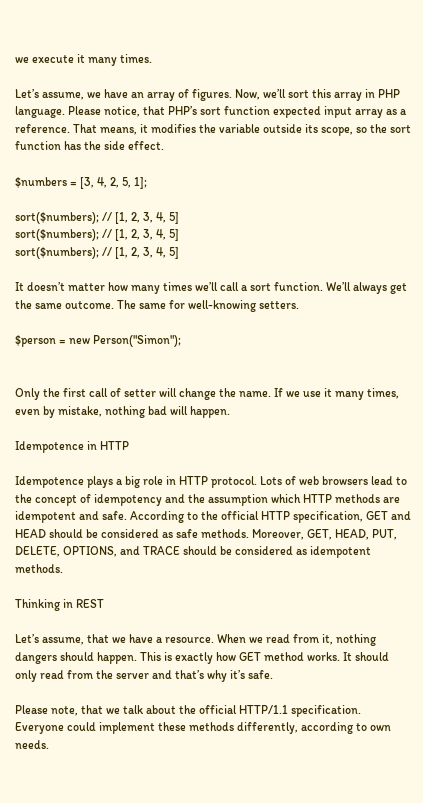we execute it many times.

Let’s assume, we have an array of figures. Now, we’ll sort this array in PHP language. Please notice, that PHP’s sort function expected input array as a reference. That means, it modifies the variable outside its scope, so the sort function has the side effect.

$numbers = [3, 4, 2, 5, 1];

sort($numbers); // [1, 2, 3, 4, 5]
sort($numbers); // [1, 2, 3, 4, 5]
sort($numbers); // [1, 2, 3, 4, 5]

It doesn’t matter how many times we’ll call a sort function. We’ll always get the same outcome. The same for well-knowing setters.

$person = new Person("Simon");


Only the first call of setter will change the name. If we use it many times, even by mistake, nothing bad will happen.

Idempotence in HTTP

Idempotence plays a big role in HTTP protocol. Lots of web browsers lead to the concept of idempotency and the assumption which HTTP methods are idempotent and safe. According to the official HTTP specification, GET and HEAD should be considered as safe methods. Moreover, GET, HEAD, PUT, DELETE, OPTIONS, and TRACE should be considered as idempotent methods.

Thinking in REST

Let’s assume, that we have a resource. When we read from it, nothing dangers should happen. This is exactly how GET method works. It should only read from the server and that’s why it’s safe.

Please note, that we talk about the official HTTP/1.1 specification. Everyone could implement these methods differently, according to own needs.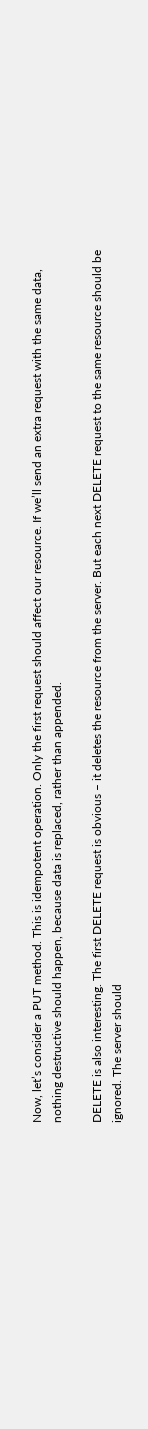Now, let’s consider a PUT method. This is idempotent operation. Only the first request should affect our resource. If we’ll send an extra request with the same data, nothing destructive should happen, because data is replaced, rather than appended.

DELETE is also interesting. The first DELETE request is obvious – it deletes the resource from the server. But each next DELETE request to the same resource should be ignored. The server should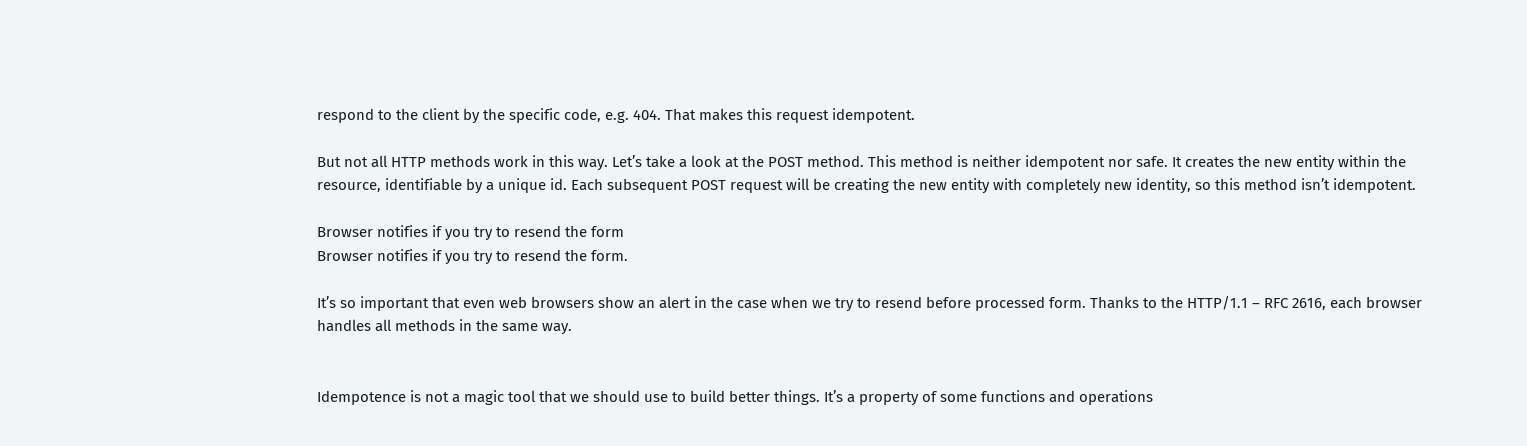respond to the client by the specific code, e.g. 404. That makes this request idempotent.

But not all HTTP methods work in this way. Let’s take a look at the POST method. This method is neither idempotent nor safe. It creates the new entity within the resource, identifiable by a unique id. Each subsequent POST request will be creating the new entity with completely new identity, so this method isn’t idempotent.

Browser notifies if you try to resend the form
Browser notifies if you try to resend the form.

It’s so important that even web browsers show an alert in the case when we try to resend before processed form. Thanks to the HTTP/1.1 – RFC 2616, each browser handles all methods in the same way.


Idempotence is not a magic tool that we should use to build better things. It’s a property of some functions and operations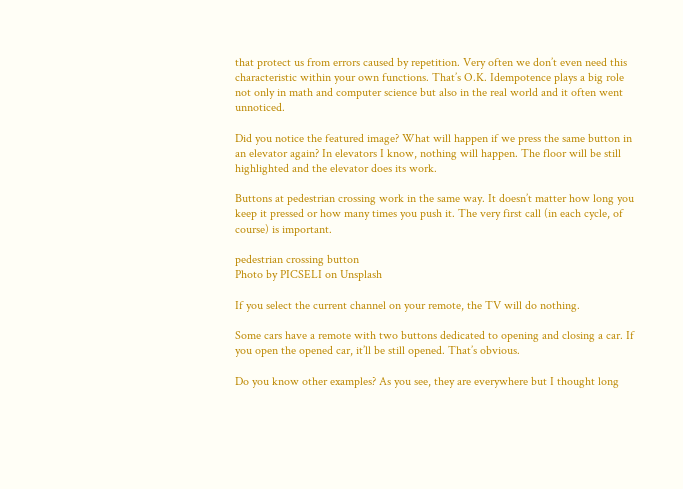that protect us from errors caused by repetition. Very often we don’t even need this characteristic within your own functions. That’s O.K. Idempotence plays a big role not only in math and computer science but also in the real world and it often went unnoticed.

Did you notice the featured image? What will happen if we press the same button in an elevator again? In elevators I know, nothing will happen. The floor will be still highlighted and the elevator does its work.

Buttons at pedestrian crossing work in the same way. It doesn’t matter how long you keep it pressed or how many times you push it. The very first call (in each cycle, of course) is important.

pedestrian crossing button
Photo by PICSELI on Unsplash

If you select the current channel on your remote, the TV will do nothing.

Some cars have a remote with two buttons dedicated to opening and closing a car. If you open the opened car, it’ll be still opened. That’s obvious.

Do you know other examples? As you see, they are everywhere but I thought long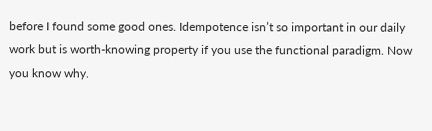before I found some good ones. Idempotence isn’t so important in our daily work but is worth-knowing property if you use the functional paradigm. Now you know why.